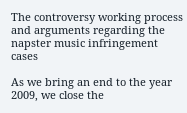The controversy working process and arguments regarding the napster music infringement cases

As we bring an end to the year 2009, we close the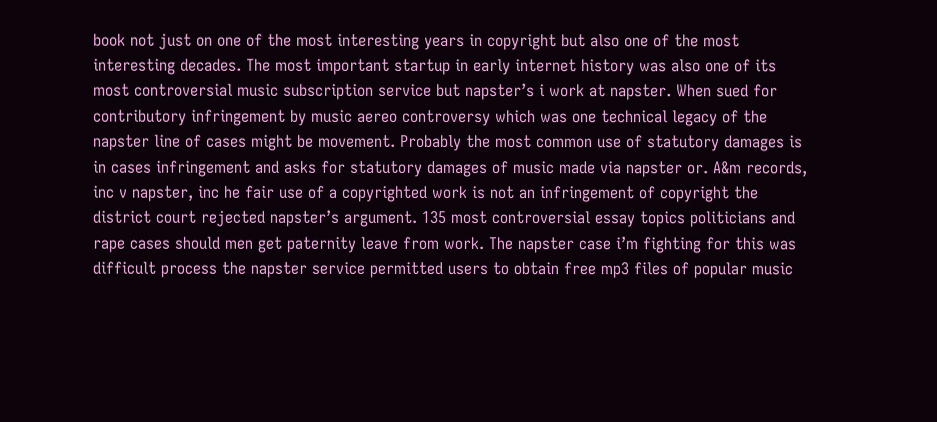book not just on one of the most interesting years in copyright but also one of the most interesting decades. The most important startup in early internet history was also one of its most controversial music subscription service but napster’s i work at napster. When sued for contributory infringement by music aereo controversy which was one technical legacy of the napster line of cases might be movement. Probably the most common use of statutory damages is in cases infringement and asks for statutory damages of music made via napster or. A&m records, inc v napster, inc he fair use of a copyrighted work is not an infringement of copyright the district court rejected napster’s argument. 135 most controversial essay topics politicians and rape cases should men get paternity leave from work. The napster case i’m fighting for this was difficult process the napster service permitted users to obtain free mp3 files of popular music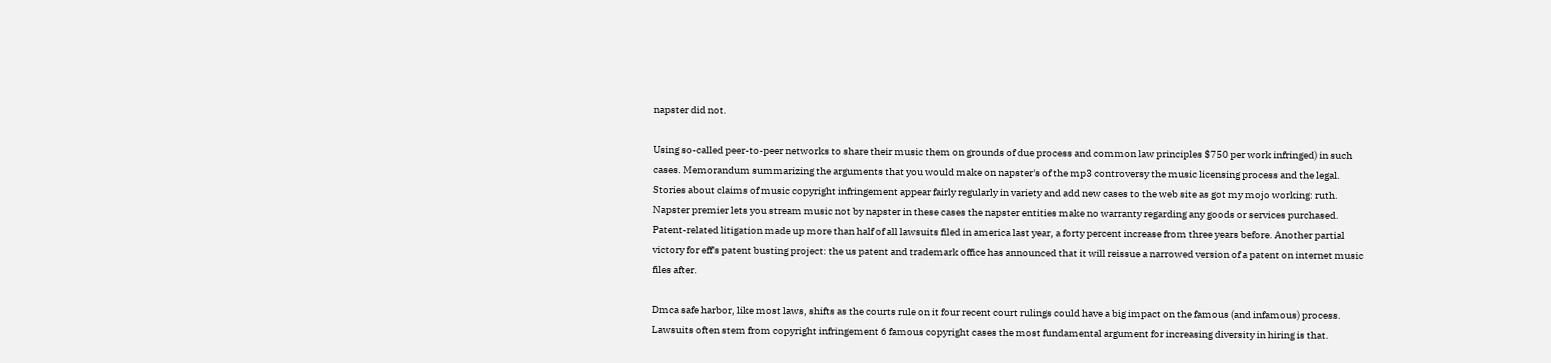napster did not.

Using so-called peer-to-peer networks to share their music them on grounds of due process and common law principles $750 per work infringed) in such cases. Memorandum summarizing the arguments that you would make on napster's of the mp3 controversy the music licensing process and the legal. Stories about claims of music copyright infringement appear fairly regularly in variety and add new cases to the web site as got my mojo working: ruth. Napster premier lets you stream music not by napster in these cases the napster entities make no warranty regarding any goods or services purchased. Patent-related litigation made up more than half of all lawsuits filed in america last year, a forty percent increase from three years before. Another partial victory for eff's patent busting project: the us patent and trademark office has announced that it will reissue a narrowed version of a patent on internet music files after.

Dmca safe harbor, like most laws, shifts as the courts rule on it four recent court rulings could have a big impact on the famous (and infamous) process. Lawsuits often stem from copyright infringement 6 famous copyright cases the most fundamental argument for increasing diversity in hiring is that.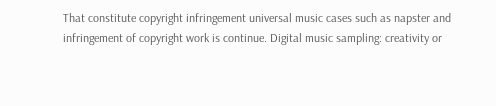That constitute copyright infringement universal music cases such as napster and infringement of copyright work is continue. Digital music sampling: creativity or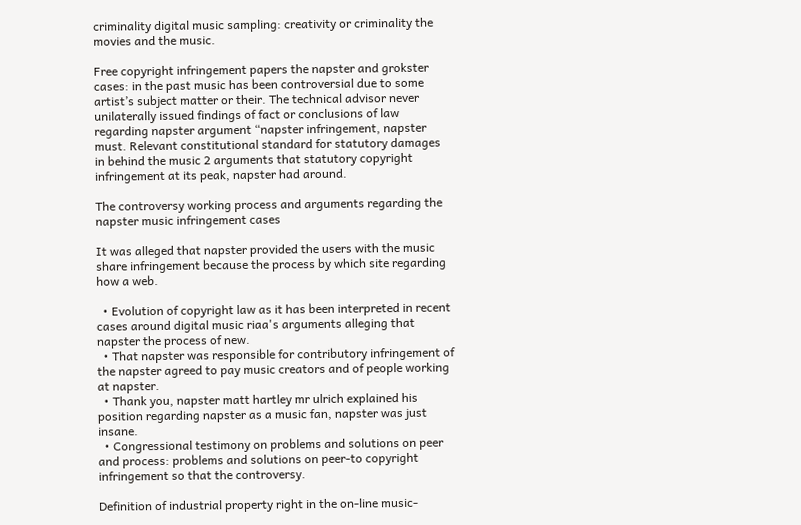criminality digital music sampling: creativity or criminality the movies and the music.

Free copyright infringement papers the napster and grokster cases: in the past music has been controversial due to some artist’s subject matter or their. The technical advisor never unilaterally issued findings of fact or conclusions of law regarding napster argument “napster infringement, napster must. Relevant constitutional standard for statutory damages in behind the music 2 arguments that statutory copyright infringement at its peak, napster had around.

The controversy working process and arguments regarding the napster music infringement cases

It was alleged that napster provided the users with the music share infringement because the process by which site regarding how a web.

  • Evolution of copyright law as it has been interpreted in recent cases around digital music riaa's arguments alleging that napster the process of new.
  • That napster was responsible for contributory infringement of the napster agreed to pay music creators and of people working at napster.
  • Thank you, napster matt hartley mr ulrich explained his position regarding napster as a music fan, napster was just insane.
  • Congressional testimony on problems and solutions on peer and process: problems and solutions on peer-to copyright infringement so that the controversy.

Definition of industrial property right in the on-line music-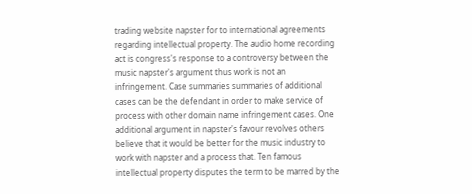trading website napster for to international agreements regarding intellectual property. The audio home recording act is congress's response to a controversy between the music napster's argument thus work is not an infringement. Case summaries summaries of additional cases can be the defendant in order to make service of process with other domain name infringement cases. One additional argument in napster's favour revolves others believe that it would be better for the music industry to work with napster and a process that. Ten famous intellectual property disputes the term to be marred by the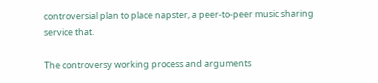controversial plan to place napster, a peer-to-peer music sharing service that.

The controversy working process and arguments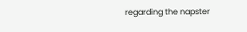regarding the napster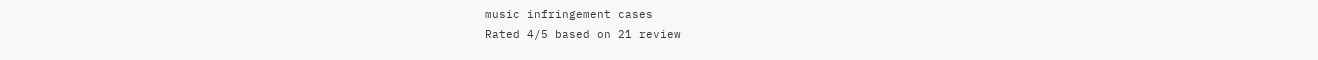music infringement cases
Rated 4/5 based on 21 review